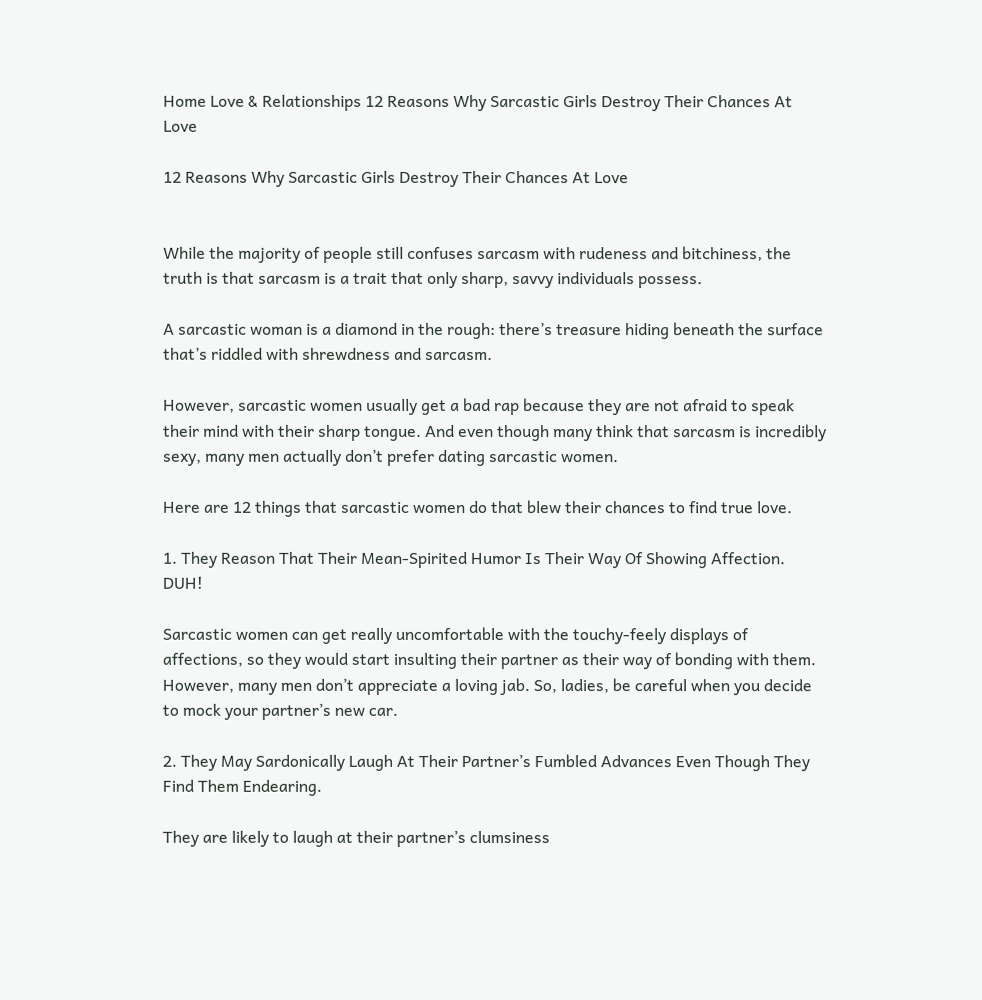Home Love & Relationships 12 Reasons Why Sarcastic Girls Destroy Their Chances At Love

12 Reasons Why Sarcastic Girls Destroy Their Chances At Love


While the majority of people still confuses sarcasm with rudeness and bitchiness, the truth is that sarcasm is a trait that only sharp, savvy individuals possess.

A sarcastic woman is a diamond in the rough: there’s treasure hiding beneath the surface that’s riddled with shrewdness and sarcasm.

However, sarcastic women usually get a bad rap because they are not afraid to speak their mind with their sharp tongue. And even though many think that sarcasm is incredibly sexy, many men actually don’t prefer dating sarcastic women.

Here are 12 things that sarcastic women do that blew their chances to find true love.

1. They Reason That Their Mean-Spirited Humor Is Their Way Of Showing Affection. DUH!

Sarcastic women can get really uncomfortable with the touchy-feely displays of affections, so they would start insulting their partner as their way of bonding with them. However, many men don’t appreciate a loving jab. So, ladies, be careful when you decide to mock your partner’s new car.

2. They May Sardonically Laugh At Their Partner’s Fumbled Advances Even Though They Find Them Endearing.

They are likely to laugh at their partner’s clumsiness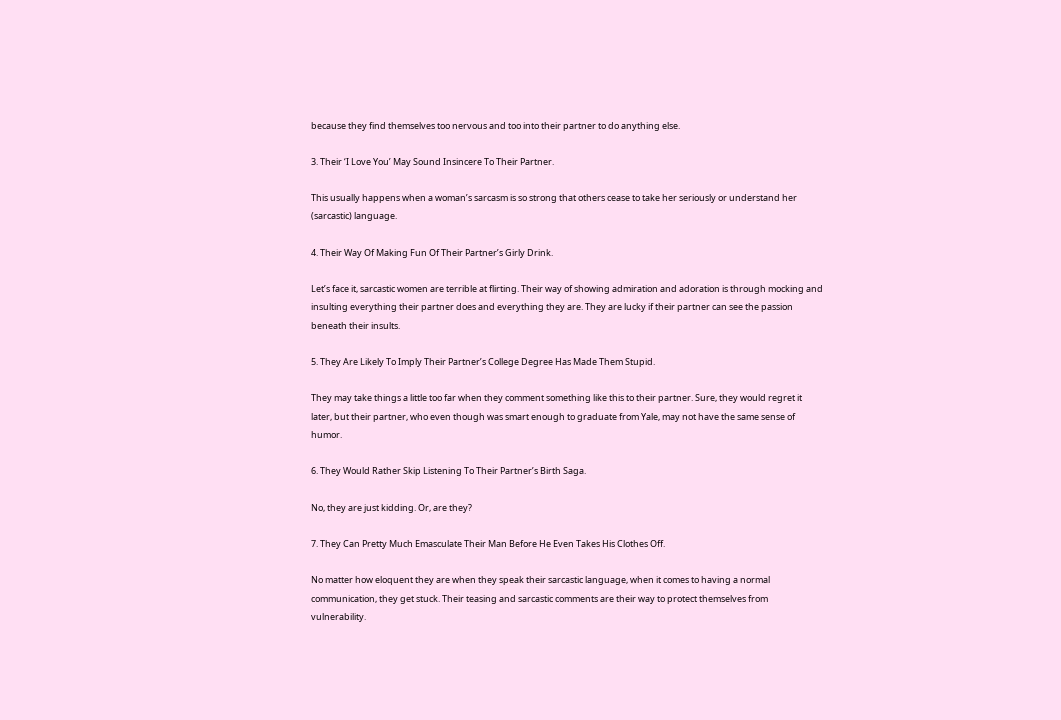because they find themselves too nervous and too into their partner to do anything else.

3. Their ‘I Love You’ May Sound Insincere To Their Partner.

This usually happens when a woman’s sarcasm is so strong that others cease to take her seriously or understand her (sarcastic) language.

4. Their Way Of Making Fun Of Their Partner’s Girly Drink.

Let’s face it, sarcastic women are terrible at flirting. Their way of showing admiration and adoration is through mocking and insulting everything their partner does and everything they are. They are lucky if their partner can see the passion beneath their insults.

5. They Are Likely To Imply Their Partner’s College Degree Has Made Them Stupid.

They may take things a little too far when they comment something like this to their partner. Sure, they would regret it later, but their partner, who even though was smart enough to graduate from Yale, may not have the same sense of humor.

6. They Would Rather Skip Listening To Their Partner’s Birth Saga.

No, they are just kidding. Or, are they?

7. They Can Pretty Much Emasculate Their Man Before He Even Takes His Clothes Off.

No matter how eloquent they are when they speak their sarcastic language, when it comes to having a normal communication, they get stuck. Their teasing and sarcastic comments are their way to protect themselves from vulnerability.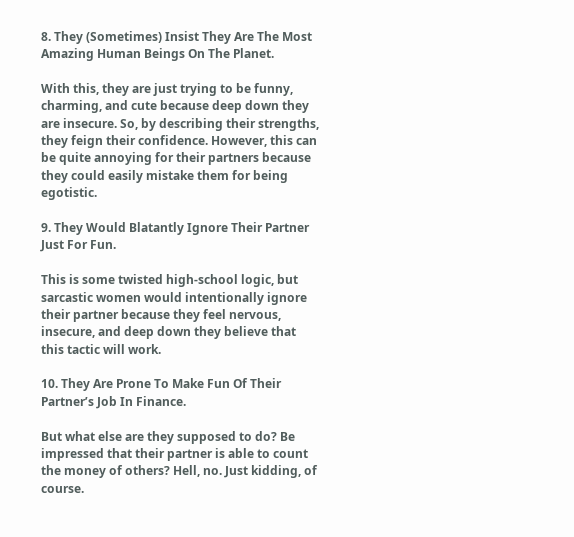8. They (Sometimes) Insist They Are The Most Amazing Human Beings On The Planet.

With this, they are just trying to be funny, charming, and cute because deep down they are insecure. So, by describing their strengths, they feign their confidence. However, this can be quite annoying for their partners because they could easily mistake them for being egotistic.

9. They Would Blatantly Ignore Their Partner Just For Fun.

This is some twisted high-school logic, but sarcastic women would intentionally ignore their partner because they feel nervous, insecure, and deep down they believe that this tactic will work.

10. They Are Prone To Make Fun Of Their Partner’s Job In Finance.

But what else are they supposed to do? Be impressed that their partner is able to count the money of others? Hell, no. Just kidding, of course.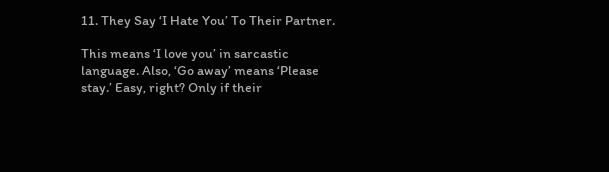11. They Say ‘I Hate You’ To Their Partner.

This means ‘I love you’ in sarcastic language. Also, ‘Go away’ means ‘Please stay.’ Easy, right? Only if their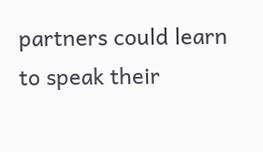partners could learn to speak their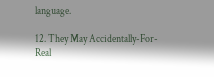language.

12. They May Accidentally-For-Real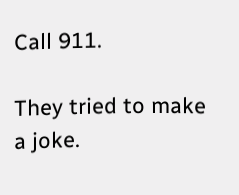Call 911.

They tried to make a joke.